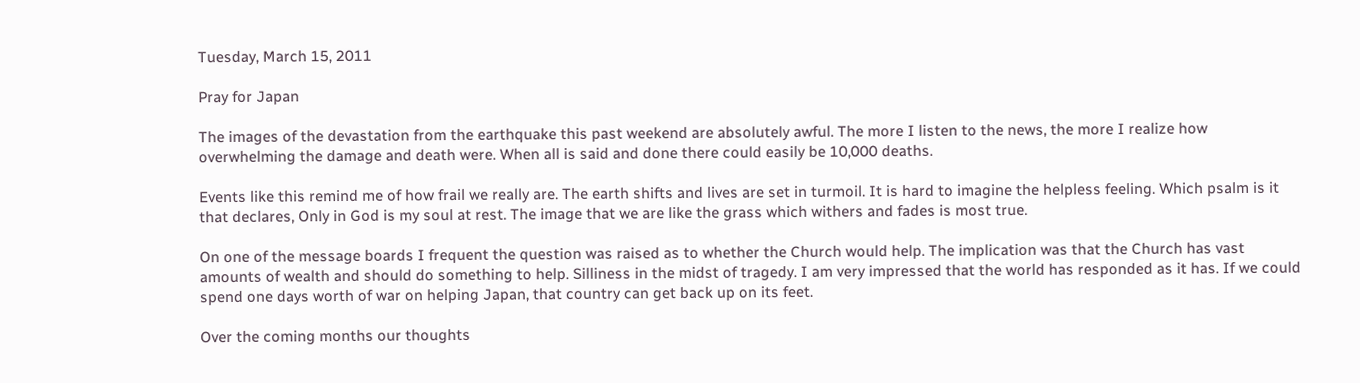Tuesday, March 15, 2011

Pray for Japan

The images of the devastation from the earthquake this past weekend are absolutely awful. The more I listen to the news, the more I realize how overwhelming the damage and death were. When all is said and done there could easily be 10,000 deaths.

Events like this remind me of how frail we really are. The earth shifts and lives are set in turmoil. It is hard to imagine the helpless feeling. Which psalm is it that declares, Only in God is my soul at rest. The image that we are like the grass which withers and fades is most true.

On one of the message boards I frequent the question was raised as to whether the Church would help. The implication was that the Church has vast amounts of wealth and should do something to help. Silliness in the midst of tragedy. I am very impressed that the world has responded as it has. If we could spend one days worth of war on helping Japan, that country can get back up on its feet.

Over the coming months our thoughts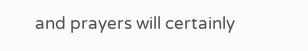and prayers will certainly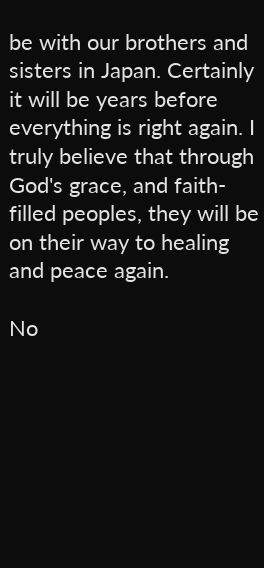be with our brothers and sisters in Japan. Certainly it will be years before everything is right again. I truly believe that through God's grace, and faith-filled peoples, they will be on their way to healing and peace again.

No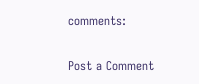comments:

Post a Comment